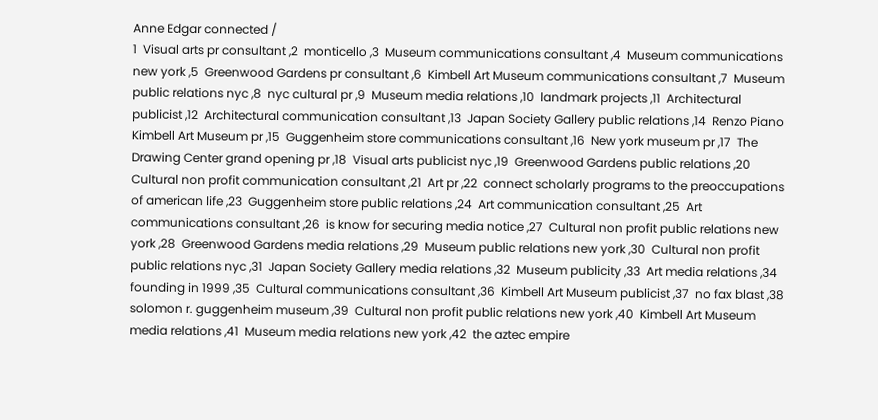Anne Edgar connected /
1  Visual arts pr consultant ,2  monticello ,3  Museum communications consultant ,4  Museum communications new york ,5  Greenwood Gardens pr consultant ,6  Kimbell Art Museum communications consultant ,7  Museum public relations nyc ,8  nyc cultural pr ,9  Museum media relations ,10  landmark projects ,11  Architectural publicist ,12  Architectural communication consultant ,13  Japan Society Gallery public relations ,14  Renzo Piano Kimbell Art Museum pr ,15  Guggenheim store communications consultant ,16  New york museum pr ,17  The Drawing Center grand opening pr ,18  Visual arts publicist nyc ,19  Greenwood Gardens public relations ,20  Cultural non profit communication consultant ,21  Art pr ,22  connect scholarly programs to the preoccupations of american life ,23  Guggenheim store public relations ,24  Art communication consultant ,25  Art communications consultant ,26  is know for securing media notice ,27  Cultural non profit public relations new york ,28  Greenwood Gardens media relations ,29  Museum public relations new york ,30  Cultural non profit public relations nyc ,31  Japan Society Gallery media relations ,32  Museum publicity ,33  Art media relations ,34  founding in 1999 ,35  Cultural communications consultant ,36  Kimbell Art Museum publicist ,37  no fax blast ,38  solomon r. guggenheim museum ,39  Cultural non profit public relations new york ,40  Kimbell Art Museum media relations ,41  Museum media relations new york ,42  the aztec empire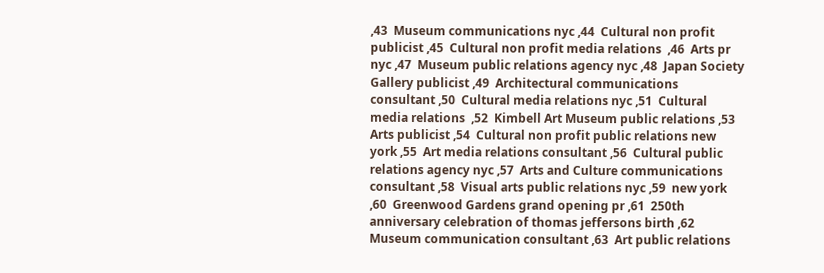,43  Museum communications nyc ,44  Cultural non profit publicist ,45  Cultural non profit media relations  ,46  Arts pr nyc ,47  Museum public relations agency nyc ,48  Japan Society Gallery publicist ,49  Architectural communications consultant ,50  Cultural media relations nyc ,51  Cultural media relations  ,52  Kimbell Art Museum public relations ,53  Arts publicist ,54  Cultural non profit public relations new york ,55  Art media relations consultant ,56  Cultural public relations agency nyc ,57  Arts and Culture communications consultant ,58  Visual arts public relations nyc ,59  new york ,60  Greenwood Gardens grand opening pr ,61  250th anniversary celebration of thomas jeffersons birth ,62  Museum communication consultant ,63  Art public relations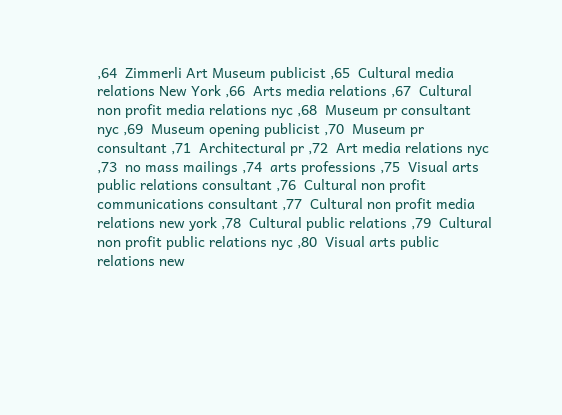,64  Zimmerli Art Museum publicist ,65  Cultural media relations New York ,66  Arts media relations ,67  Cultural non profit media relations nyc ,68  Museum pr consultant nyc ,69  Museum opening publicist ,70  Museum pr consultant ,71  Architectural pr ,72  Art media relations nyc ,73  no mass mailings ,74  arts professions ,75  Visual arts public relations consultant ,76  Cultural non profit communications consultant ,77  Cultural non profit media relations new york ,78  Cultural public relations ,79  Cultural non profit public relations nyc ,80  Visual arts public relations new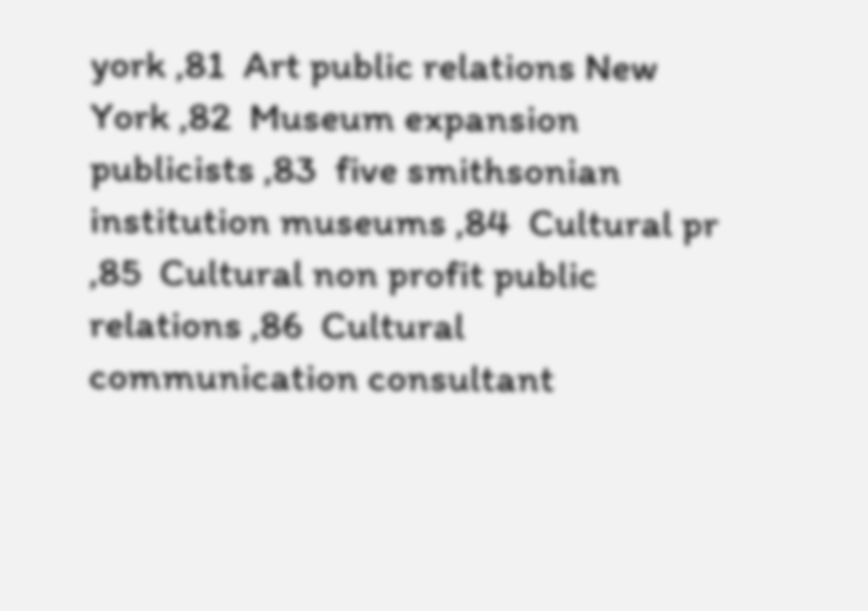york ,81  Art public relations New York ,82  Museum expansion publicists ,83  five smithsonian institution museums ,84  Cultural pr ,85  Cultural non profit public relations ,86  Cultural communication consultant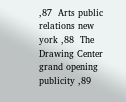,87  Arts public relations new york ,88  The Drawing Center grand opening publicity ,89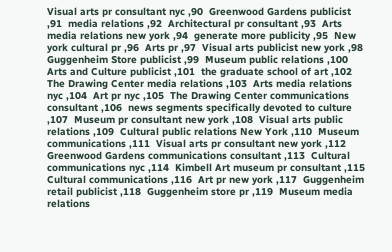Visual arts pr consultant nyc ,90  Greenwood Gardens publicist ,91  media relations ,92  Architectural pr consultant ,93  Arts media relations new york ,94  generate more publicity ,95  New york cultural pr ,96  Arts pr ,97  Visual arts publicist new york ,98  Guggenheim Store publicist ,99  Museum public relations ,100  Arts and Culture publicist ,101  the graduate school of art ,102  The Drawing Center media relations ,103  Arts media relations nyc ,104  Art pr nyc ,105  The Drawing Center communications consultant ,106  news segments specifically devoted to culture ,107  Museum pr consultant new york ,108  Visual arts public relations ,109  Cultural public relations New York ,110  Museum communications ,111  Visual arts pr consultant new york ,112  Greenwood Gardens communications consultant ,113  Cultural communications nyc ,114  Kimbell Art museum pr consultant ,115  Cultural communications ,116  Art pr new york ,117  Guggenheim retail publicist ,118  Guggenheim store pr ,119  Museum media relations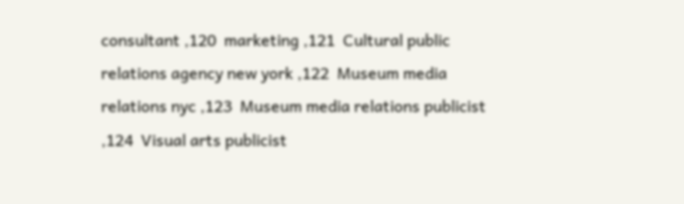consultant ,120  marketing ,121  Cultural public relations agency new york ,122  Museum media relations nyc ,123  Museum media relations publicist ,124  Visual arts publicist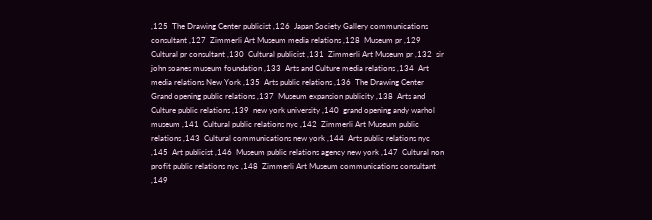,125  The Drawing Center publicist ,126  Japan Society Gallery communications consultant ,127  Zimmerli Art Museum media relations ,128  Museum pr ,129  Cultural pr consultant ,130  Cultural publicist ,131  Zimmerli Art Museum pr ,132  sir john soanes museum foundation ,133  Arts and Culture media relations ,134  Art media relations New York ,135  Arts public relations ,136  The Drawing Center Grand opening public relations ,137  Museum expansion publicity ,138  Arts and Culture public relations ,139  new york university ,140  grand opening andy warhol museum ,141  Cultural public relations nyc ,142  Zimmerli Art Museum public relations ,143  Cultural communications new york ,144  Arts public relations nyc ,145  Art publicist ,146  Museum public relations agency new york ,147  Cultural non profit public relations nyc ,148  Zimmerli Art Museum communications consultant ,149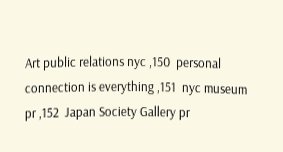Art public relations nyc ,150  personal connection is everything ,151  nyc museum pr ,152  Japan Society Gallery pr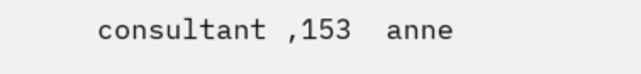consultant ,153  anne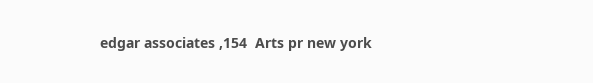edgar associates ,154  Arts pr new york